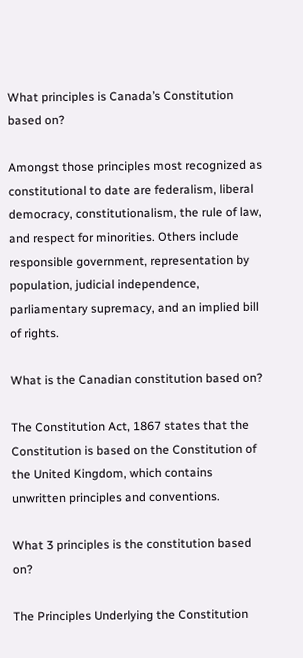What principles is Canada’s Constitution based on?

Amongst those principles most recognized as constitutional to date are federalism, liberal democracy, constitutionalism, the rule of law, and respect for minorities. Others include responsible government, representation by population, judicial independence, parliamentary supremacy, and an implied bill of rights.

What is the Canadian constitution based on?

The Constitution Act, 1867 states that the Constitution is based on the Constitution of the United Kingdom, which contains unwritten principles and conventions.

What 3 principles is the constitution based on?

The Principles Underlying the Constitution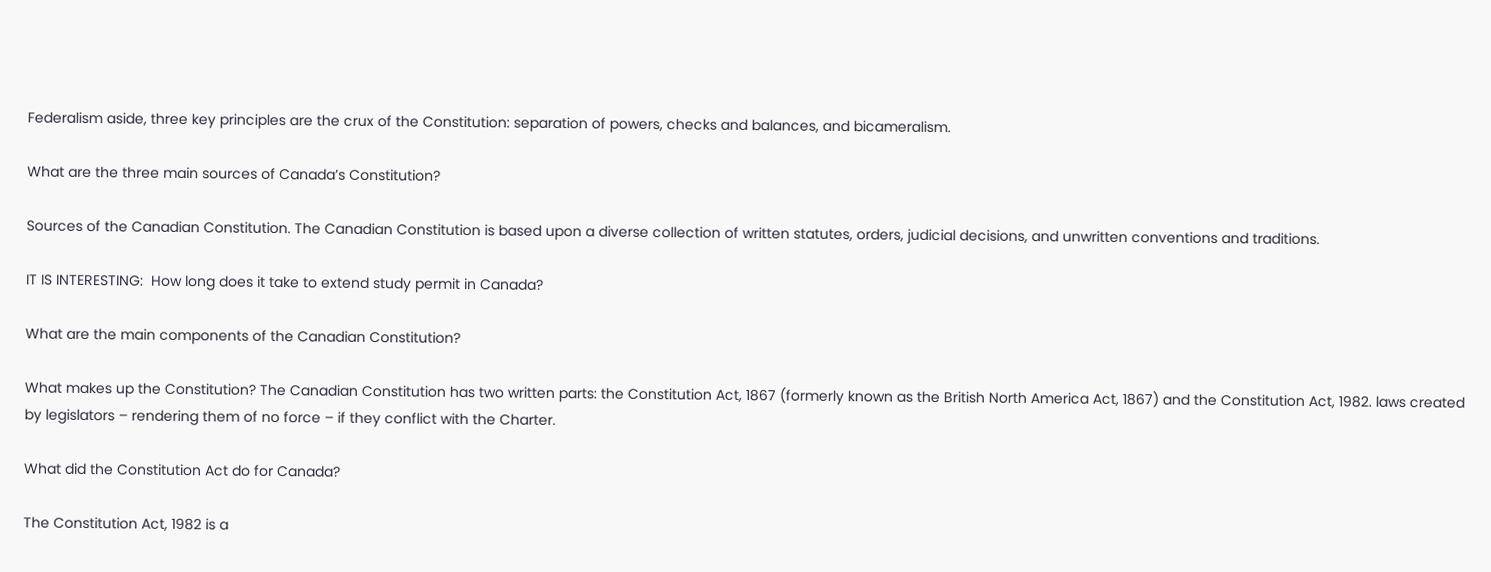Federalism aside, three key principles are the crux of the Constitution: separation of powers, checks and balances, and bicameralism.

What are the three main sources of Canada’s Constitution?

Sources of the Canadian Constitution. The Canadian Constitution is based upon a diverse collection of written statutes, orders, judicial decisions, and unwritten conventions and traditions.

IT IS INTERESTING:  How long does it take to extend study permit in Canada?

What are the main components of the Canadian Constitution?

What makes up the Constitution? The Canadian Constitution has two written parts: the Constitution Act, 1867 (formerly known as the British North America Act, 1867) and the Constitution Act, 1982. laws created by legislators – rendering them of no force – if they conflict with the Charter.

What did the Constitution Act do for Canada?

The Constitution Act, 1982 is a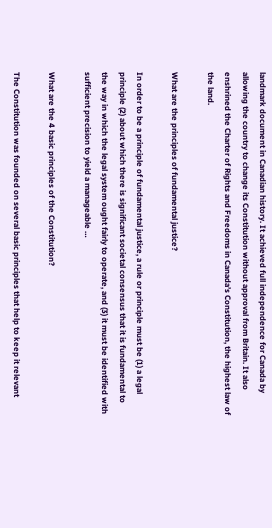landmark document in Canadian history. It achieved full independence for Canada by allowing the country to change its Constitution without approval from Britain. It also enshrined the Charter of Rights and Freedoms in Canada’s Constitution, the highest law of the land.

What are the principles of fundamental justice?

In order to be a principle of fundamental justice, a rule or principle must be (1) a legal principle (2) about which there is significant societal consensus that it is fundamental to the way in which the legal system ought fairly to operate, and (3) it must be identified with sufficient precision to yield a manageable …

What are the 4 basic principles of the Constitution?

The Constitution was founded on several basic principles that help to keep it relevant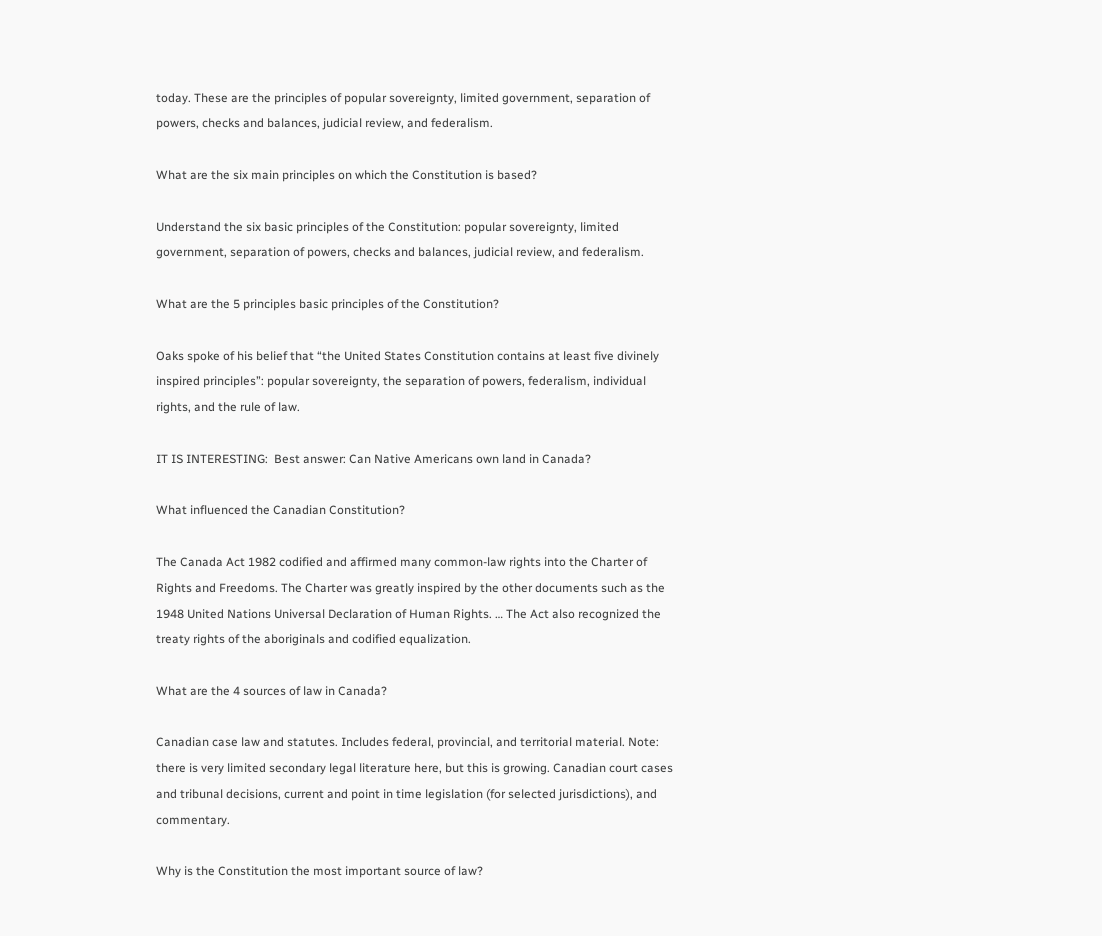today. These are the principles of popular sovereignty, limited government, separation of powers, checks and balances, judicial review, and federalism.

What are the six main principles on which the Constitution is based?

Understand the six basic principles of the Constitution: popular sovereignty, limited government, separation of powers, checks and balances, judicial review, and federalism.

What are the 5 principles basic principles of the Constitution?

Oaks spoke of his belief that “the United States Constitution contains at least five divinely inspired principles”: popular sovereignty, the separation of powers, federalism, individual rights, and the rule of law.

IT IS INTERESTING:  Best answer: Can Native Americans own land in Canada?

What influenced the Canadian Constitution?

The Canada Act 1982 codified and affirmed many common-law rights into the Charter of Rights and Freedoms. The Charter was greatly inspired by the other documents such as the 1948 United Nations Universal Declaration of Human Rights. … The Act also recognized the treaty rights of the aboriginals and codified equalization.

What are the 4 sources of law in Canada?

Canadian case law and statutes. Includes federal, provincial, and territorial material. Note: there is very limited secondary legal literature here, but this is growing. Canadian court cases and tribunal decisions, current and point in time legislation (for selected jurisdictions), and commentary.

Why is the Constitution the most important source of law?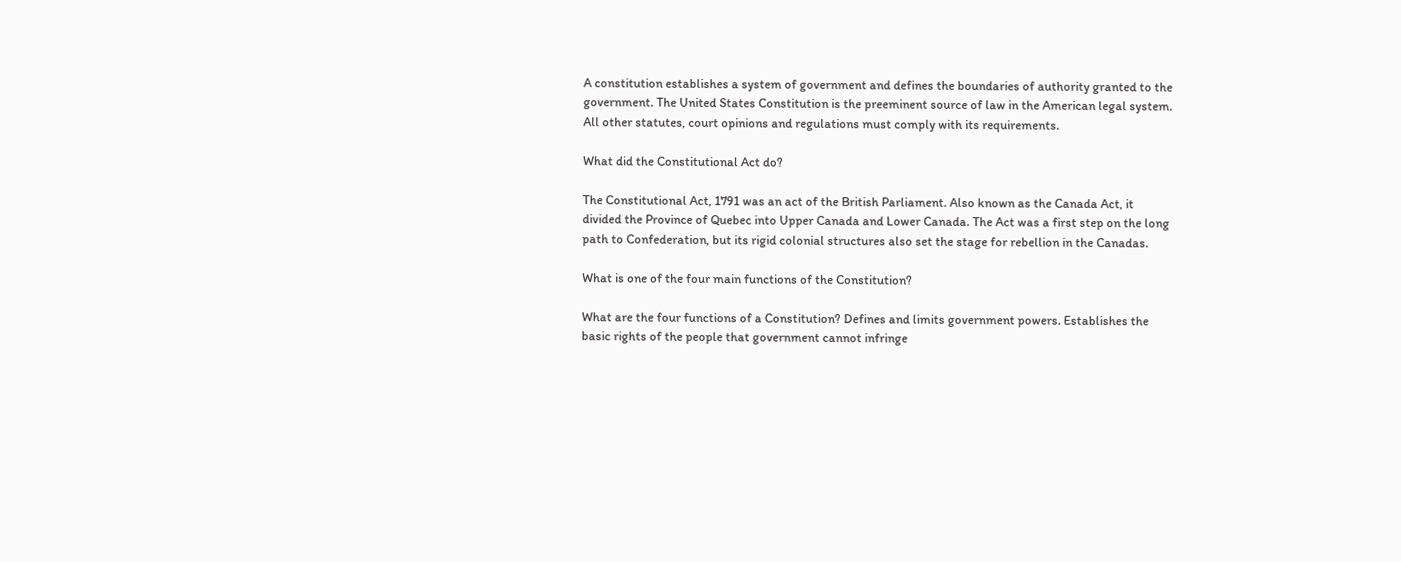A constitution establishes a system of government and defines the boundaries of authority granted to the government. The United States Constitution is the preeminent source of law in the American legal system. All other statutes, court opinions and regulations must comply with its requirements.

What did the Constitutional Act do?

The Constitutional Act, 1791 was an act of the British Parliament. Also known as the Canada Act, it divided the Province of Quebec into Upper Canada and Lower Canada. The Act was a first step on the long path to Confederation, but its rigid colonial structures also set the stage for rebellion in the Canadas.

What is one of the four main functions of the Constitution?

What are the four functions of a Constitution? Defines and limits government powers. Establishes the basic rights of the people that government cannot infringe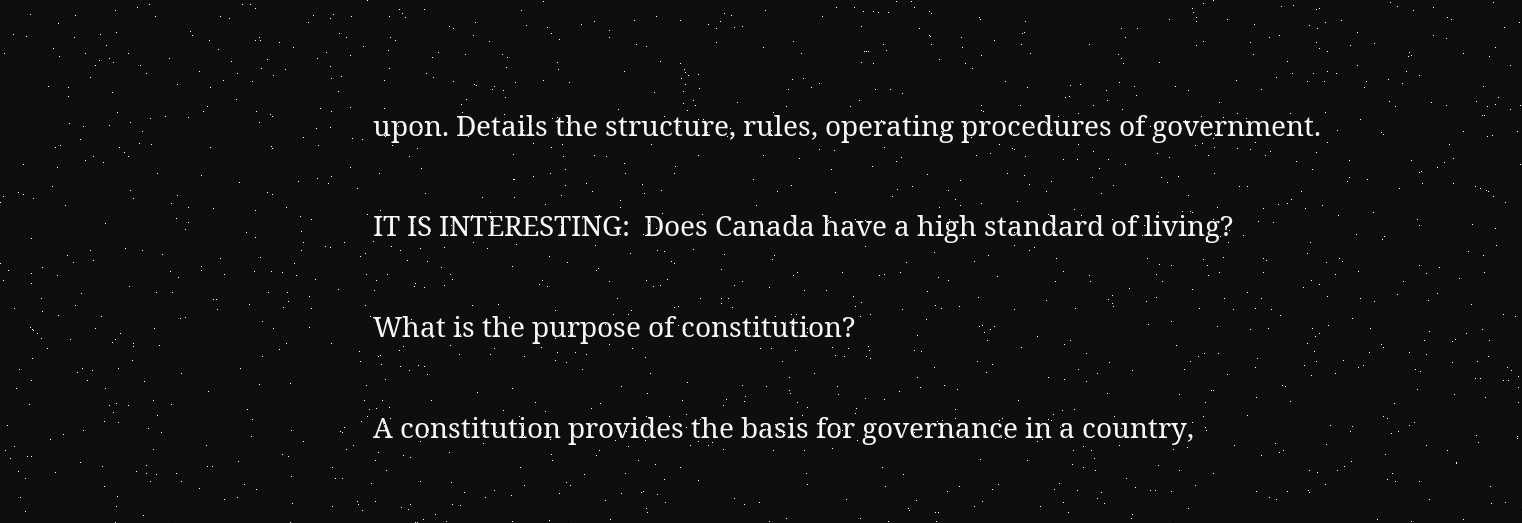upon. Details the structure, rules, operating procedures of government.

IT IS INTERESTING:  Does Canada have a high standard of living?

What is the purpose of constitution?

A constitution provides the basis for governance in a country,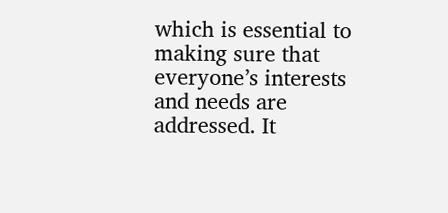which is essential to making sure that everyone’s interests and needs are addressed. It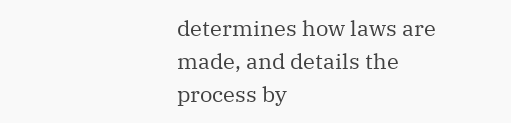determines how laws are made, and details the process by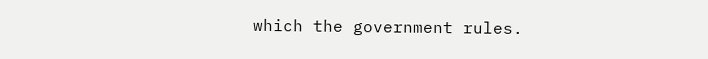which the government rules.